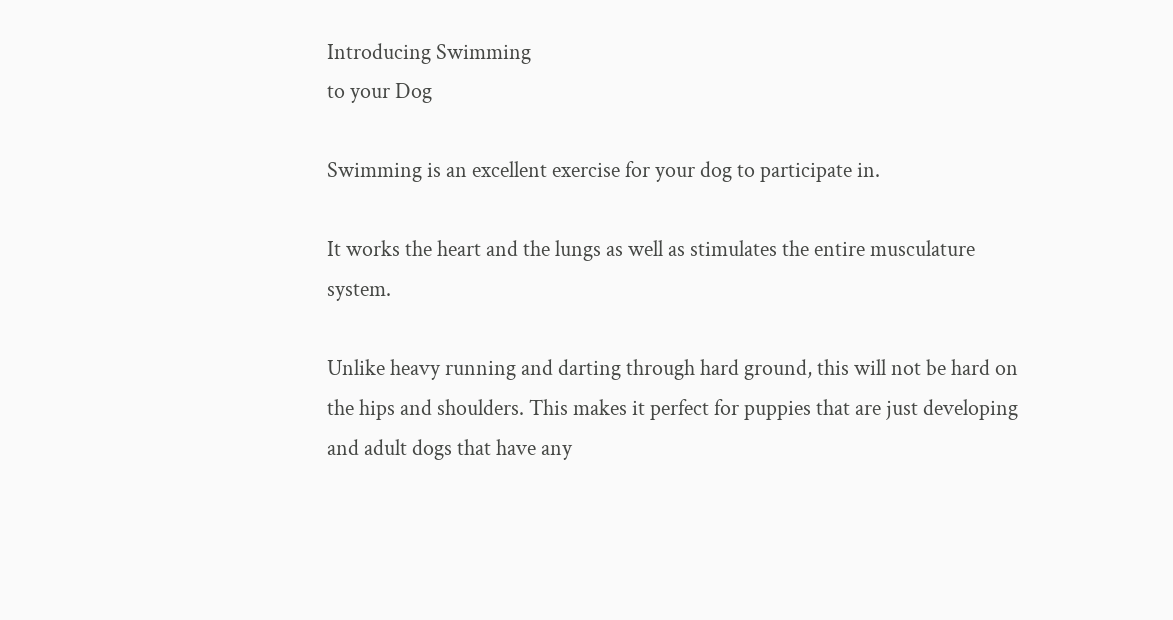Introducing Swimming
to your Dog

Swimming is an excellent exercise for your dog to participate in.

It works the heart and the lungs as well as stimulates the entire musculature system.

Unlike heavy running and darting through hard ground, this will not be hard on the hips and shoulders. This makes it perfect for puppies that are just developing and adult dogs that have any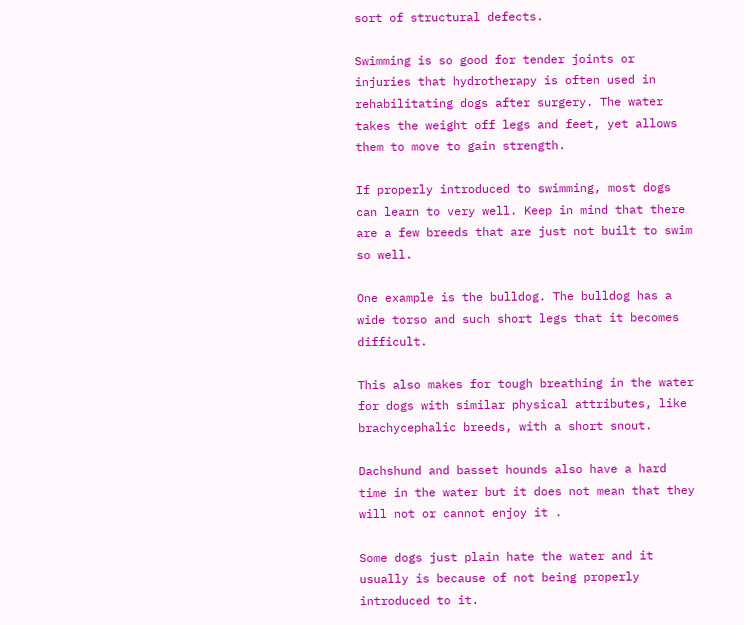sort of structural defects.

Swimming is so good for tender joints or injuries that hydrotherapy is often used in rehabilitating dogs after surgery. The water takes the weight off legs and feet, yet allows them to move to gain strength.

If properly introduced to swimming, most dogs can learn to very well. Keep in mind that there are a few breeds that are just not built to swim so well.

One example is the bulldog. The bulldog has a wide torso and such short legs that it becomes difficult.

This also makes for tough breathing in the water for dogs with similar physical attributes, like brachycephalic breeds, with a short snout.

Dachshund and basset hounds also have a hard time in the water but it does not mean that they will not or cannot enjoy it .

Some dogs just plain hate the water and it usually is because of not being properly introduced to it.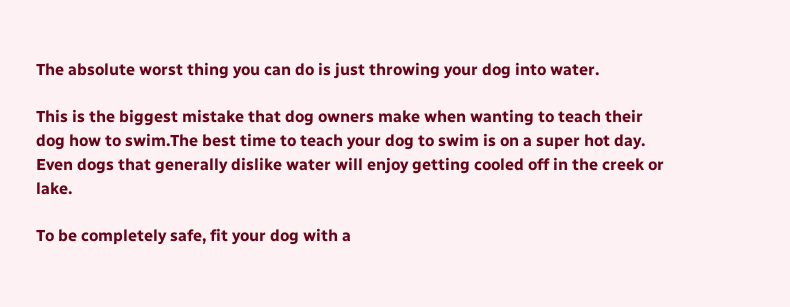The absolute worst thing you can do is just throwing your dog into water.

This is the biggest mistake that dog owners make when wanting to teach their dog how to swim.The best time to teach your dog to swim is on a super hot day.  Even dogs that generally dislike water will enjoy getting cooled off in the creek or lake.

To be completely safe, fit your dog with a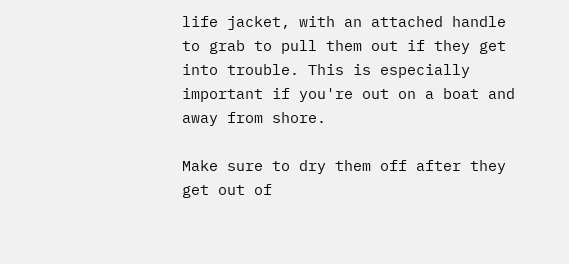life jacket, with an attached handle to grab to pull them out if they get into trouble. This is especially important if you're out on a boat and away from shore.

Make sure to dry them off after they get out of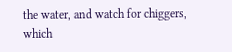the water, and watch for chiggers, which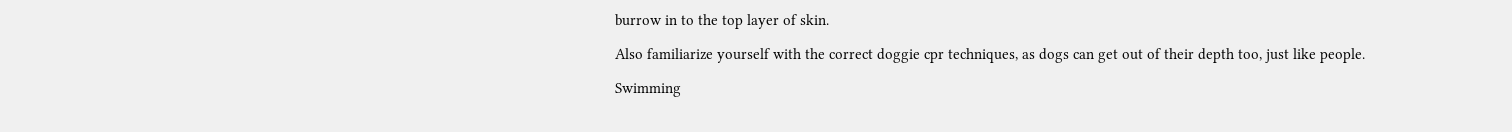burrow in to the top layer of skin.

Also familiarize yourself with the correct doggie cpr techniques, as dogs can get out of their depth too, just like people.

Swimming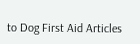to Dog First Aid Articles